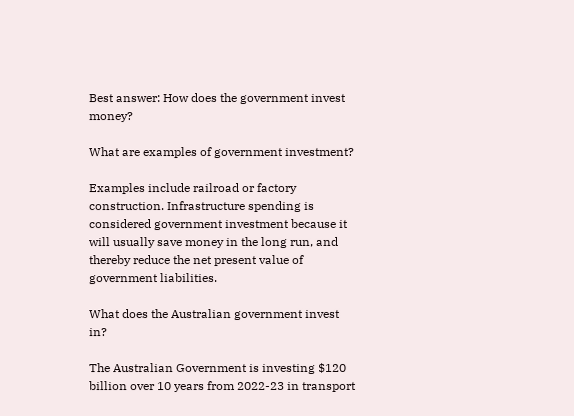Best answer: How does the government invest money?

What are examples of government investment?

Examples include railroad or factory construction. Infrastructure spending is considered government investment because it will usually save money in the long run, and thereby reduce the net present value of government liabilities.

What does the Australian government invest in?

The Australian Government is investing $120 billion over 10 years from 2022-23 in transport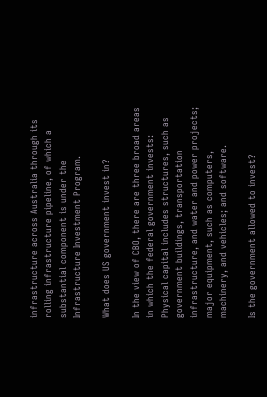infrastructure across Australia through its rolling infrastructure pipeline, of which a substantial component is under the Infrastructure Investment Program.

What does US government invest in?

In the view of CBO, there are three broad areas in which the federal government invests: Physical capital includes structures, such as government buildings, transportation infrastructure, and water and power projects; major equipment, such as computers, machinery, and vehicles; and software.

Is the government allowed to invest?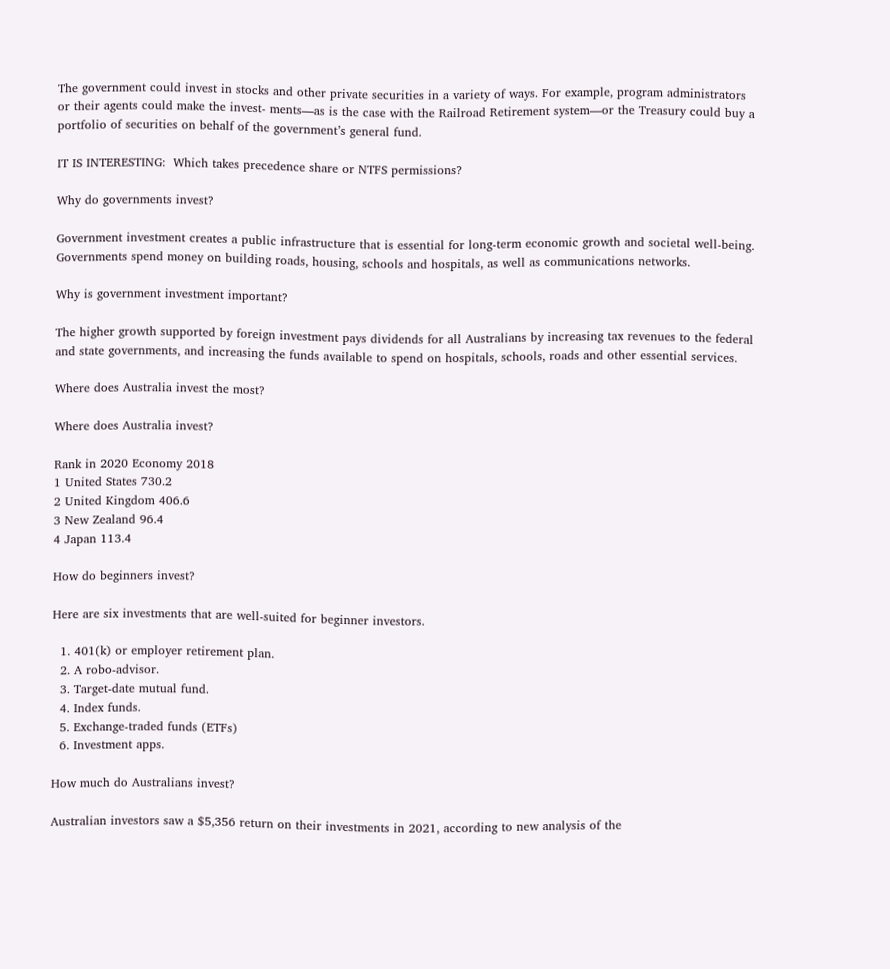The government could invest in stocks and other private securities in a variety of ways. For example, program administrators or their agents could make the invest- ments—as is the case with the Railroad Retirement system—or the Treasury could buy a portfolio of securities on behalf of the government’s general fund.

IT IS INTERESTING:  Which takes precedence share or NTFS permissions?

Why do governments invest?

Government investment creates a public infrastructure that is essential for long-term economic growth and societal well-being. Governments spend money on building roads, housing, schools and hospitals, as well as communications networks.

Why is government investment important?

The higher growth supported by foreign investment pays dividends for all Australians by increasing tax revenues to the federal and state governments, and increasing the funds available to spend on hospitals, schools, roads and other essential services.

Where does Australia invest the most?

Where does Australia invest?

Rank in 2020 Economy 2018
1 United States 730.2
2 United Kingdom 406.6
3 New Zealand 96.4
4 Japan 113.4

How do beginners invest?

Here are six investments that are well-suited for beginner investors.

  1. 401(k) or employer retirement plan.
  2. A robo-advisor.
  3. Target-date mutual fund.
  4. Index funds.
  5. Exchange-traded funds (ETFs)
  6. Investment apps.

How much do Australians invest?

Australian investors saw a $5,356 return on their investments in 2021, according to new analysis of the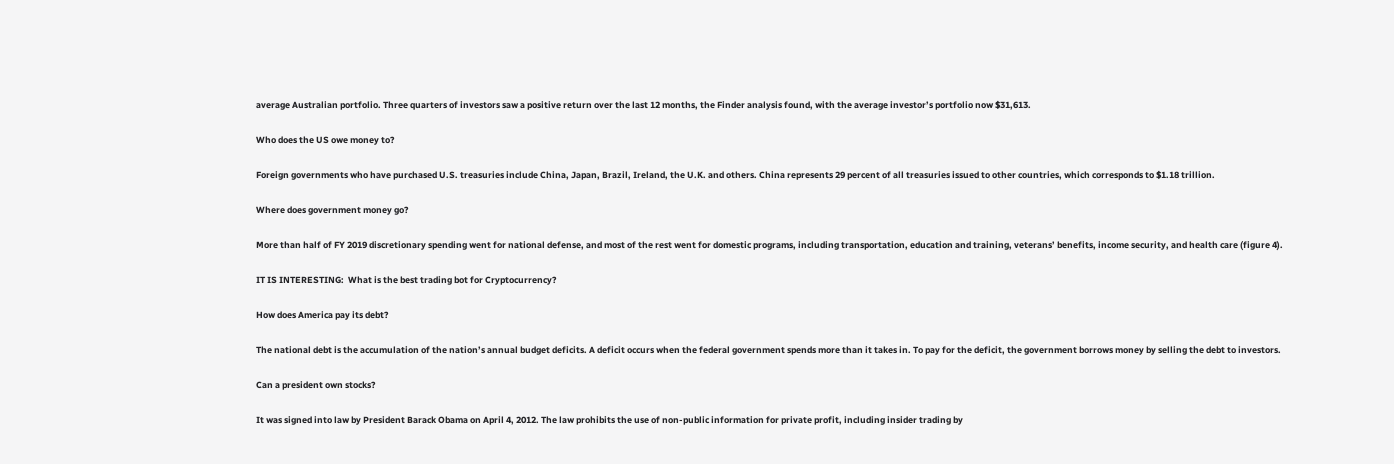average Australian portfolio. Three quarters of investors saw a positive return over the last 12 months, the Finder analysis found, with the average investor’s portfolio now $31,613.

Who does the US owe money to?

Foreign governments who have purchased U.S. treasuries include China, Japan, Brazil, Ireland, the U.K. and others. China represents 29 percent of all treasuries issued to other countries, which corresponds to $1.18 trillion.

Where does government money go?

More than half of FY 2019 discretionary spending went for national defense, and most of the rest went for domestic programs, including transportation, education and training, veterans’ benefits, income security, and health care (figure 4).

IT IS INTERESTING:  What is the best trading bot for Cryptocurrency?

How does America pay its debt?

The national debt is the accumulation of the nation’s annual budget deficits. A deficit occurs when the federal government spends more than it takes in. To pay for the deficit, the government borrows money by selling the debt to investors.

Can a president own stocks?

It was signed into law by President Barack Obama on April 4, 2012. The law prohibits the use of non-public information for private profit, including insider trading by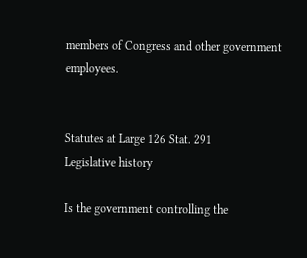members of Congress and other government employees.


Statutes at Large 126 Stat. 291
Legislative history

Is the government controlling the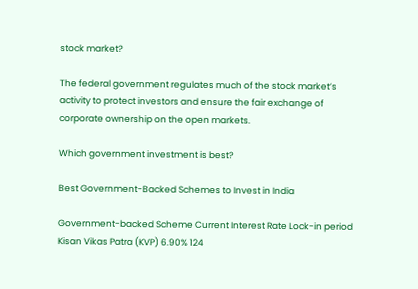stock market?

The federal government regulates much of the stock market’s activity to protect investors and ensure the fair exchange of corporate ownership on the open markets.

Which government investment is best?

Best Government-Backed Schemes to Invest in India

Government-backed Scheme Current Interest Rate Lock-in period
Kisan Vikas Patra (KVP) 6.90% 124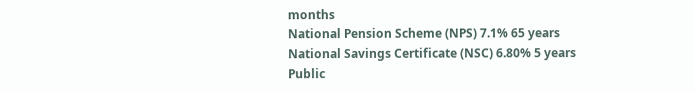months
National Pension Scheme (NPS) 7.1% 65 years
National Savings Certificate (NSC) 6.80% 5 years
Public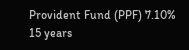Provident Fund (PPF) 7.10% 15 years